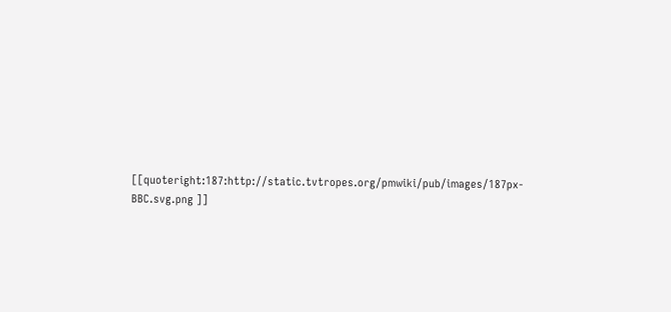[[quoteright:187:http://static.tvtropes.org/pmwiki/pub/images/187px-BBC.svg.png ]]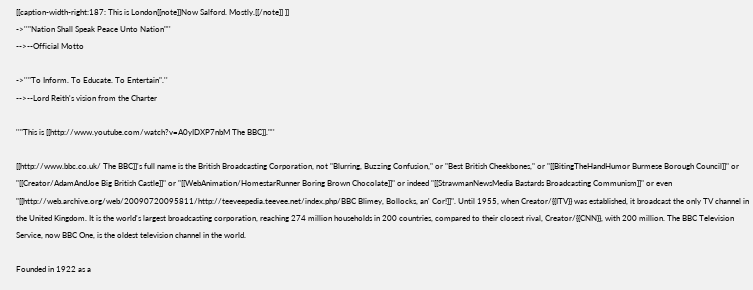[[caption-width-right:187: This is London[[note]]Now Salford. Mostly.[[/note]] ]]
->''"Nation Shall Speak Peace Unto Nation"''
-->--Official Motto

->''"To Inform. To Educate. To Entertain".''
-->--Lord Reith's vision from the Charter

''"This is [[http://www.youtube.com/watch?v=A0yIDXP7nbM The BBC]]."''

[[http://www.bbc.co.uk/ The BBC]]'s full name is the British Broadcasting Corporation, not "Blurring, Buzzing Confusion," or "Best British Cheekbones," or "[[BitingTheHandHumor Burmese Borough Council]]" or "[[Creator/AdamAndJoe Big British Castle]]" or "[[WebAnimation/HomestarRunner Boring Brown Chocolate]]" or indeed "[[StrawmanNewsMedia Bastards Broadcasting Communism]]" or even "[[http://web.archive.org/web/20090720095811/http://teeveepedia.teevee.net/index.php/BBC Blimey, Bollocks, an' Cor!]]". Until 1955, when Creator/{{ITV}} was established, it broadcast the only TV channel in the United Kingdom. It is the world's largest broadcasting corporation, reaching 274 million households in 200 countries, compared to their closest rival, Creator/{{CNN}}, with 200 million. The BBC Television Service, now BBC One, is the oldest television channel in the world.

Founded in 1922 as a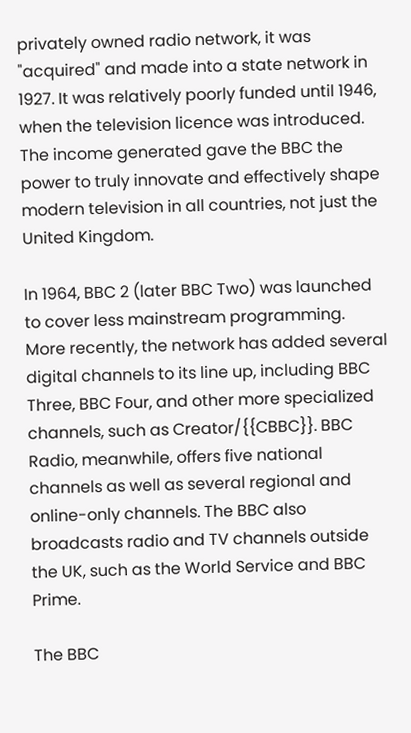privately owned radio network, it was "acquired" and made into a state network in 1927. It was relatively poorly funded until 1946, when the television licence was introduced. The income generated gave the BBC the power to truly innovate and effectively shape modern television in all countries, not just the United Kingdom.

In 1964, BBC 2 (later BBC Two) was launched to cover less mainstream programming. More recently, the network has added several digital channels to its line up, including BBC Three, BBC Four, and other more specialized channels, such as Creator/{{CBBC}}. BBC Radio, meanwhile, offers five national channels as well as several regional and online-only channels. The BBC also broadcasts radio and TV channels outside the UK, such as the World Service and BBC Prime.

The BBC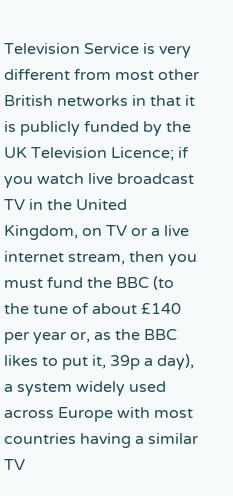Television Service is very different from most other British networks in that it is publicly funded by the UK Television Licence; if you watch live broadcast TV in the United Kingdom, on TV or a live internet stream, then you must fund the BBC (to the tune of about £140 per year or, as the BBC likes to put it, 39p a day), a system widely used across Europe with most countries having a similar TV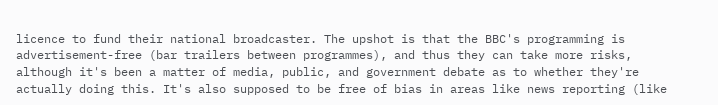licence to fund their national broadcaster. The upshot is that the BBC's programming is advertisement-free (bar trailers between programmes), and thus they can take more risks, although it's been a matter of media, public, and government debate as to whether they're actually doing this. It's also supposed to be free of bias in areas like news reporting (like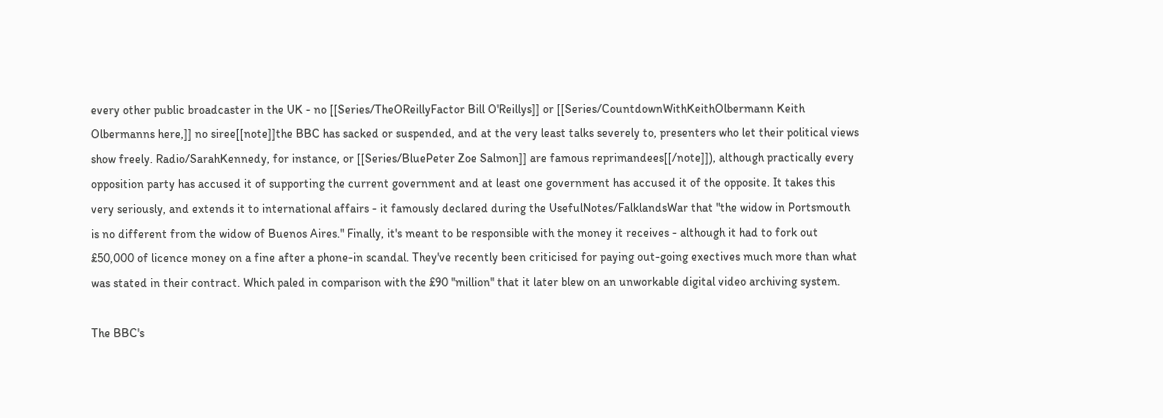every other public broadcaster in the UK - no [[Series/TheOReillyFactor Bill O'Reillys]] or [[Series/CountdownWithKeithOlbermann Keith Olbermanns here,]] no siree[[note]]the BBC has sacked or suspended, and at the very least talks severely to, presenters who let their political views show freely. Radio/SarahKennedy, for instance, or [[Series/BluePeter Zoe Salmon]] are famous reprimandees[[/note]]), although practically every opposition party has accused it of supporting the current government and at least one government has accused it of the opposite. It takes this very seriously, and extends it to international affairs - it famously declared during the UsefulNotes/FalklandsWar that "the widow in Portsmouth is no different from the widow of Buenos Aires." Finally, it's meant to be responsible with the money it receives - although it had to fork out £50,000 of licence money on a fine after a phone-in scandal. They've recently been criticised for paying out-going exectives much more than what was stated in their contract. Which paled in comparison with the £90 ''million'' that it later blew on an unworkable digital video archiving system.

The BBC's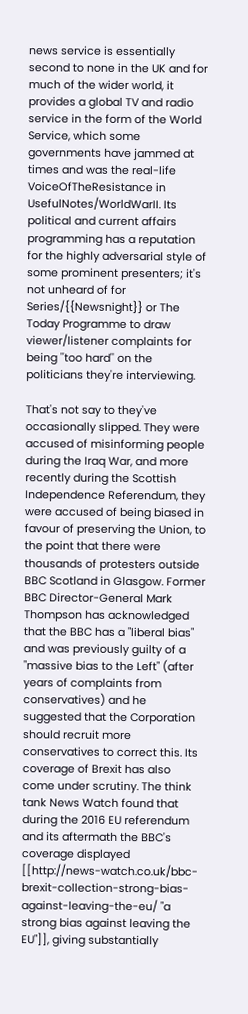news service is essentially second to none in the UK and for much of the wider world, it provides a global TV and radio service in the form of the World Service, which some governments have jammed at times and was the real-life VoiceOfTheResistance in UsefulNotes/WorldWarII. Its political and current affairs programming has a reputation for the highly adversarial style of some prominent presenters; it's not unheard of for Series/{{Newsnight}} or The Today Programme to draw viewer/listener complaints for being ''too hard'' on the politicians they're interviewing.

That's not say to they've occasionally slipped. They were accused of misinforming people during the Iraq War, and more recently during the Scottish Independence Referendum, they were accused of being biased in favour of preserving the Union, to the point that there were thousands of protesters outside BBC Scotland in Glasgow. Former BBC Director-General Mark Thompson has acknowledged that the BBC has a "liberal bias" and was previously guilty of a "massive bias to the Left" (after years of complaints from conservatives) and he suggested that the Corporation should recruit more conservatives to correct this. Its coverage of Brexit has also come under scrutiny. The think tank News Watch found that during the 2016 EU referendum and its aftermath the BBC's coverage displayed [[http://news-watch.co.uk/bbc-brexit-collection-strong-bias-against-leaving-the-eu/ "a strong bias against leaving the EU"]], giving substantially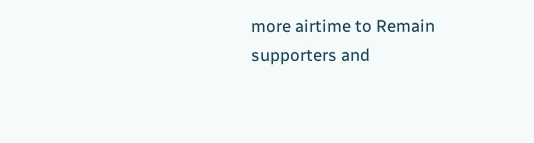more airtime to Remain supporters and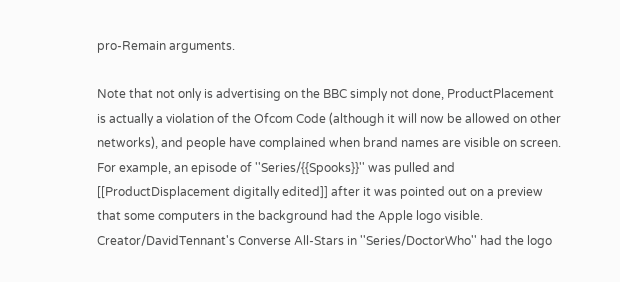pro-Remain arguments.

Note that not only is advertising on the BBC simply not done, ProductPlacement is actually a violation of the Ofcom Code (although it will now be allowed on other networks), and people have complained when brand names are visible on screen. For example, an episode of ''Series/{{Spooks}}'' was pulled and [[ProductDisplacement digitally edited]] after it was pointed out on a preview that some computers in the background had the Apple logo visible. Creator/DavidTennant's Converse All-Stars in ''Series/DoctorWho'' had the logo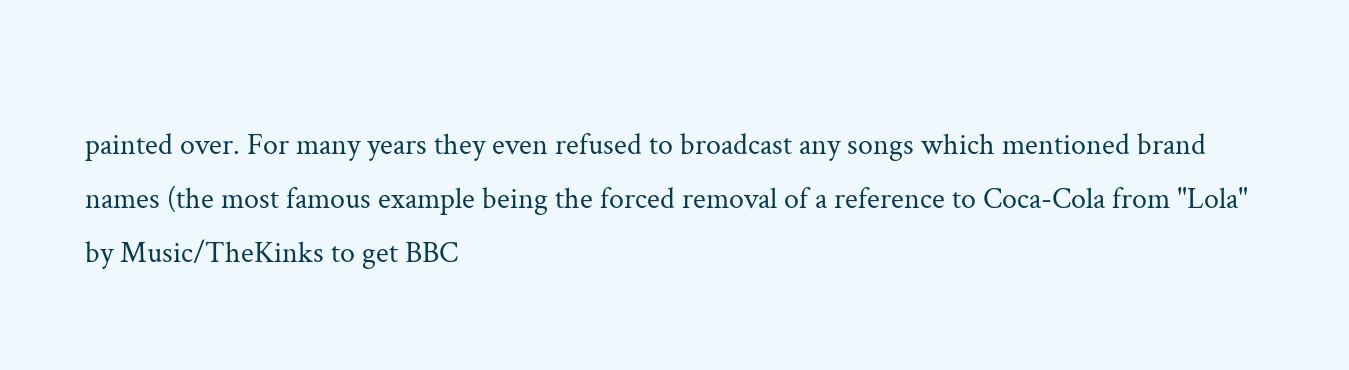painted over. For many years they even refused to broadcast any songs which mentioned brand names (the most famous example being the forced removal of a reference to Coca-Cola from "Lola" by Music/TheKinks to get BBC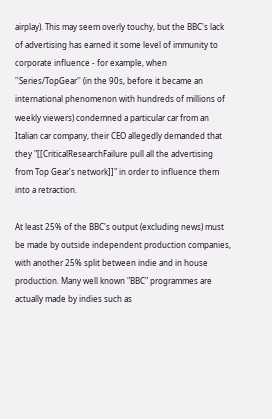airplay). This may seem overly touchy, but the BBC's lack of advertising has earned it some level of immunity to corporate influence - for example, when ''Series/TopGear'' (in the 90s, before it became an international phenomenon with hundreds of millions of weekly viewers) condemned a particular car from an Italian car company, their CEO allegedly demanded that they "[[CriticalResearchFailure pull all the advertising from Top Gear's network]]" in order to influence them into a retraction.

At least 25% of the BBC's output (excluding news) must be made by outside independent production companies, with another 25% split between indie and in house production. Many well known "BBC" programmes are actually made by indies such as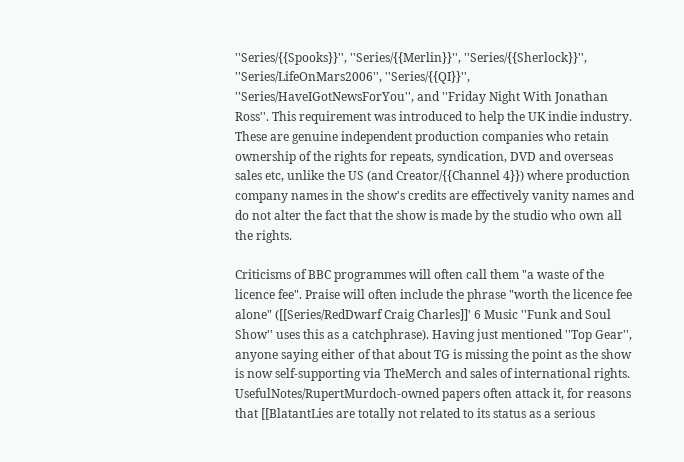''Series/{{Spooks}}'', ''Series/{{Merlin}}'', ''Series/{{Sherlock}}'', ''Series/LifeOnMars2006'', ''Series/{{QI}}'', ''Series/HaveIGotNewsForYou'', and ''Friday Night With Jonathan Ross''. This requirement was introduced to help the UK indie industry. These are genuine independent production companies who retain ownership of the rights for repeats, syndication, DVD and overseas sales etc, unlike the US (and Creator/{{Channel 4}}) where production company names in the show's credits are effectively vanity names and do not alter the fact that the show is made by the studio who own all the rights.

Criticisms of BBC programmes will often call them "a waste of the licence fee". Praise will often include the phrase "worth the licence fee alone" ([[Series/RedDwarf Craig Charles]]' 6 Music ''Funk and Soul Show'' uses this as a catchphrase). Having just mentioned ''Top Gear'', anyone saying either of that about TG is missing the point as the show is now self-supporting via TheMerch and sales of international rights. UsefulNotes/RupertMurdoch-owned papers often attack it, for reasons that [[BlatantLies are totally not related to its status as a serious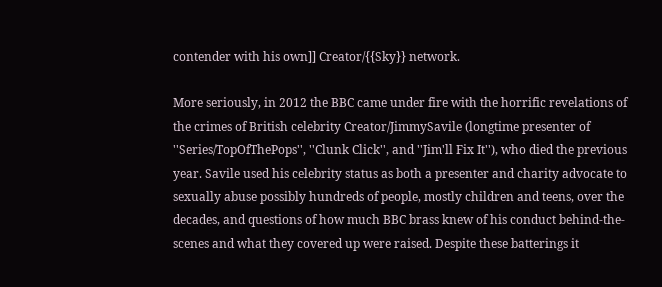contender with his own]] Creator/{{Sky}} network.

More seriously, in 2012 the BBC came under fire with the horrific revelations of the crimes of British celebrity Creator/JimmySavile (longtime presenter of ''Series/TopOfThePops'', ''Clunk Click'', and ''Jim'll Fix It''), who died the previous year. Savile used his celebrity status as both a presenter and charity advocate to sexually abuse possibly hundreds of people, mostly children and teens, over the decades, and questions of how much BBC brass knew of his conduct behind-the-scenes and what they covered up were raised. Despite these batterings it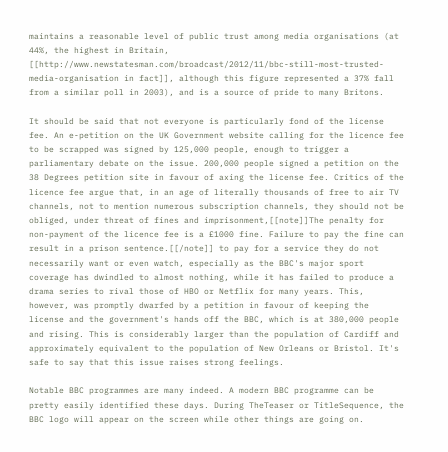maintains a reasonable level of public trust among media organisations (at 44%, the highest in Britain, [[http://www.newstatesman.com/broadcast/2012/11/bbc-still-most-trusted-media-organisation in fact]], although this figure represented a 37% fall from a similar poll in 2003), and is a source of pride to many Britons.

It should be said that not everyone is particularly fond of the license fee. An e-petition on the UK Government website calling for the licence fee to be scrapped was signed by 125,000 people, enough to trigger a parliamentary debate on the issue. 200,000 people signed a petition on the 38 Degrees petition site in favour of axing the license fee. Critics of the licence fee argue that, in an age of literally thousands of free to air TV channels, not to mention numerous subscription channels, they should not be obliged, under threat of fines and imprisonment,[[note]]The penalty for non-payment of the licence fee is a £1000 fine. Failure to pay the fine can result in a prison sentence.[[/note]] to pay for a service they do not necessarily want or even watch, especially as the BBC's major sport coverage has dwindled to almost nothing, while it has failed to produce a drama series to rival those of HBO or Netflix for many years. This, however, was promptly dwarfed by a petition in favour of keeping the license and the government's hands off the BBC, which is at 380,000 people and rising. This is considerably larger than the population of Cardiff and approximately equivalent to the population of New Orleans or Bristol. It's safe to say that this issue raises strong feelings.

Notable BBC programmes are many indeed. A modern BBC programme can be pretty easily identified these days. During TheTeaser or TitleSequence, the BBC logo will appear on the screen while other things are going on.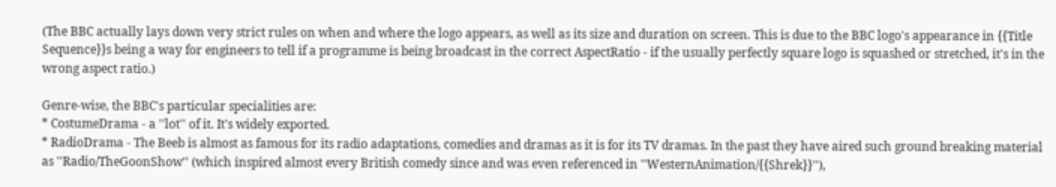(The BBC actually lays down very strict rules on when and where the logo appears, as well as its size and duration on screen. This is due to the BBC logo's appearance in {{Title Sequence}}s being a way for engineers to tell if a programme is being broadcast in the correct AspectRatio - if the usually perfectly square logo is squashed or stretched, it's in the wrong aspect ratio.)

Genre-wise, the BBC's particular specialities are:
* CostumeDrama - a ''lot'' of it. It's widely exported.
* RadioDrama - The Beeb is almost as famous for its radio adaptations, comedies and dramas as it is for its TV dramas. In the past they have aired such ground breaking material as ''Radio/TheGoonShow'' (which inspired almost every British comedy since and was even referenced in ''WesternAnimation/{{Shrek}}''),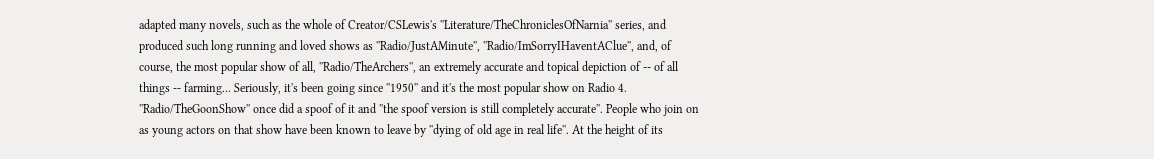adapted many novels, such as the whole of Creator/CSLewis's ''Literature/TheChroniclesOfNarnia'' series, and produced such long running and loved shows as ''Radio/JustAMinute'', ''Radio/ImSorryIHaventAClue'', and, of course, the most popular show of all, ''Radio/TheArchers'', an extremely accurate and topical depiction of -- of all things -- farming... Seriously, it's been going since ''1950'' and it's the most popular show on Radio 4. ''Radio/TheGoonShow'' once did a spoof of it and ''the spoof version is still completely accurate''. People who join on as young actors on that show have been known to leave by ''dying of old age in real life''. At the height of its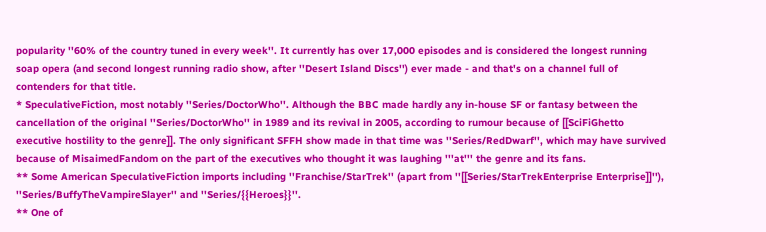popularity ''60% of the country tuned in every week''. It currently has over 17,000 episodes and is considered the longest running soap opera (and second longest running radio show, after ''Desert Island Discs'') ever made - and that's on a channel full of contenders for that title.
* SpeculativeFiction, most notably ''Series/DoctorWho''. Although the BBC made hardly any in-house SF or fantasy between the cancellation of the original ''Series/DoctorWho'' in 1989 and its revival in 2005, according to rumour because of [[SciFiGhetto executive hostility to the genre]]. The only significant SFFH show made in that time was ''Series/RedDwarf'', which may have survived because of MisaimedFandom on the part of the executives who thought it was laughing '''at''' the genre and its fans.
** Some American SpeculativeFiction imports including ''Franchise/StarTrek'' (apart from ''[[Series/StarTrekEnterprise Enterprise]]''), ''Series/BuffyTheVampireSlayer'' and ''Series/{{Heroes}}''.
** One of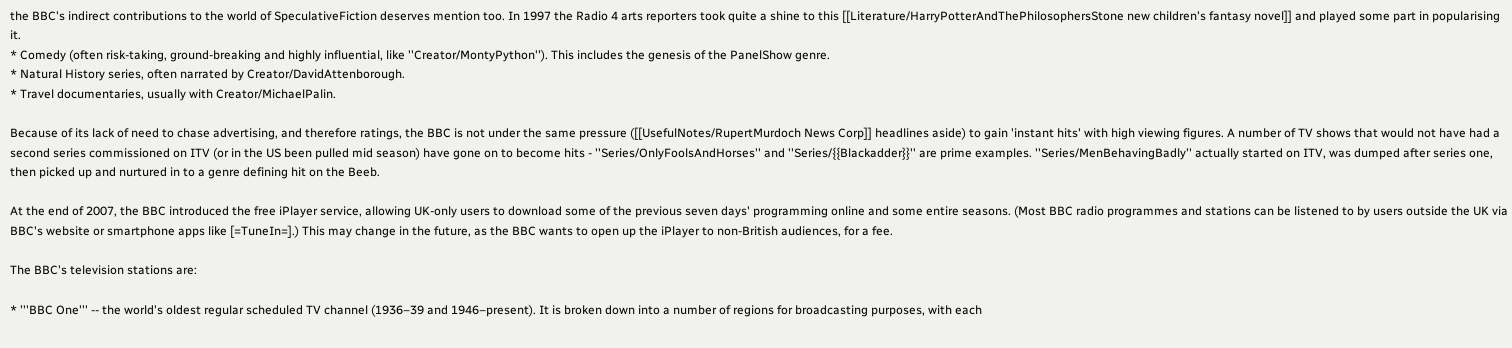the BBC's indirect contributions to the world of SpeculativeFiction deserves mention too. In 1997 the Radio 4 arts reporters took quite a shine to this [[Literature/HarryPotterAndThePhilosophersStone new children's fantasy novel]] and played some part in popularising it.
* Comedy (often risk-taking, ground-breaking and highly influential, like ''Creator/MontyPython''). This includes the genesis of the PanelShow genre.
* Natural History series, often narrated by Creator/DavidAttenborough.
* Travel documentaries, usually with Creator/MichaelPalin.

Because of its lack of need to chase advertising, and therefore ratings, the BBC is not under the same pressure ([[UsefulNotes/RupertMurdoch News Corp]] headlines aside) to gain 'instant hits' with high viewing figures. A number of TV shows that would not have had a second series commissioned on ITV (or in the US been pulled mid season) have gone on to become hits - ''Series/OnlyFoolsAndHorses'' and ''Series/{{Blackadder}}'' are prime examples. ''Series/MenBehavingBadly'' actually started on ITV, was dumped after series one, then picked up and nurtured in to a genre defining hit on the Beeb.

At the end of 2007, the BBC introduced the free iPlayer service, allowing UK-only users to download some of the previous seven days' programming online and some entire seasons. (Most BBC radio programmes and stations can be listened to by users outside the UK via BBC's website or smartphone apps like [=TuneIn=].) This may change in the future, as the BBC wants to open up the iPlayer to non-British audiences, for a fee.

The BBC's television stations are:

* '''BBC One''' -- the world's oldest regular scheduled TV channel (1936–39 and 1946–present). It is broken down into a number of regions for broadcasting purposes, with each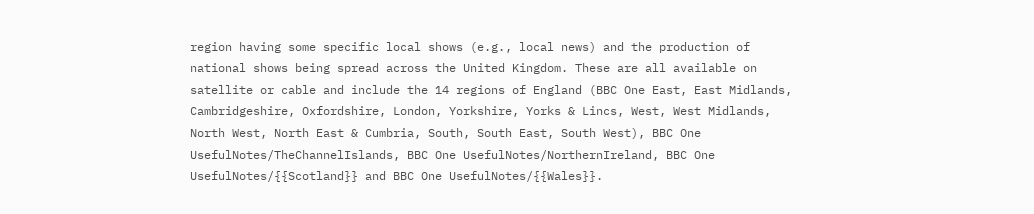region having some specific local shows (e.g., local news) and the production of national shows being spread across the United Kingdom. These are all available on satellite or cable and include the 14 regions of England (BBC One East, East Midlands, Cambridgeshire, Oxfordshire, London, Yorkshire, Yorks & Lincs, West, West Midlands, North West, North East & Cumbria, South, South East, South West), BBC One UsefulNotes/TheChannelIslands, BBC One UsefulNotes/NorthernIreland, BBC One UsefulNotes/{{Scotland}} and BBC One UsefulNotes/{{Wales}}.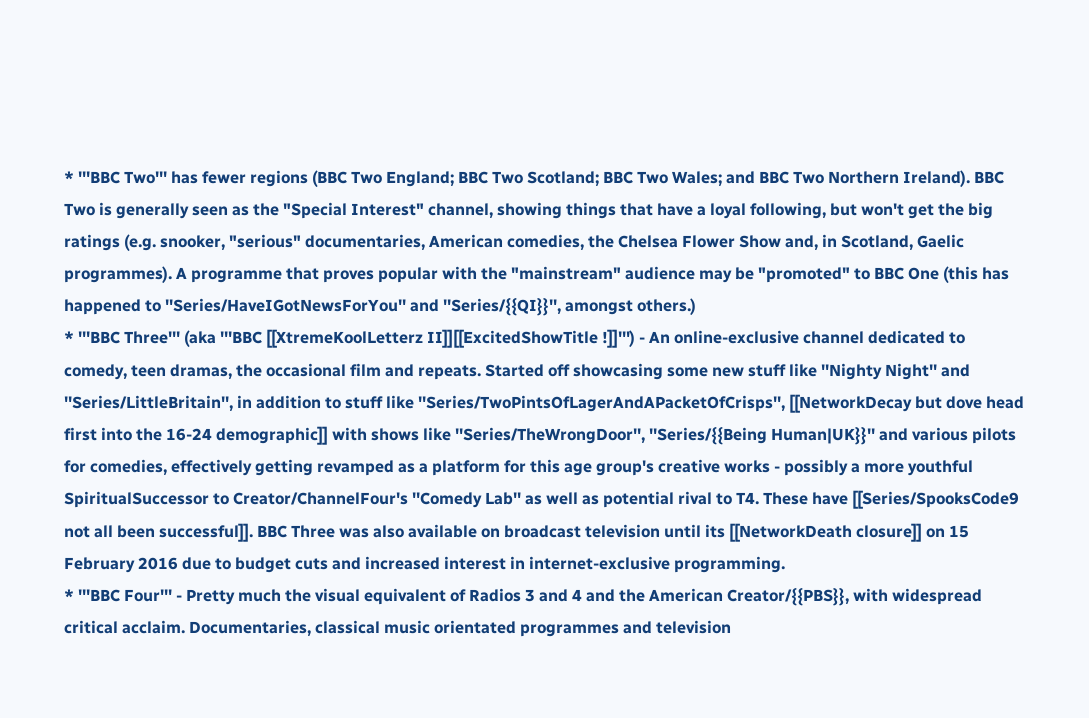* '''BBC Two''' has fewer regions (BBC Two England; BBC Two Scotland; BBC Two Wales; and BBC Two Northern Ireland). BBC Two is generally seen as the "Special Interest" channel, showing things that have a loyal following, but won't get the big ratings (e.g. snooker, "serious" documentaries, American comedies, the Chelsea Flower Show and, in Scotland, Gaelic programmes). A programme that proves popular with the "mainstream" audience may be "promoted" to BBC One (this has happened to ''Series/HaveIGotNewsForYou'' and ''Series/{{QI}}'', amongst others.)
* '''BBC Three''' (aka '''BBC [[XtremeKoolLetterz II]][[ExcitedShowTitle !]]''') - An online-exclusive channel dedicated to comedy, teen dramas, the occasional film and repeats. Started off showcasing some new stuff like ''Nighty Night'' and ''Series/LittleBritain'', in addition to stuff like ''Series/TwoPintsOfLagerAndAPacketOfCrisps'', [[NetworkDecay but dove head first into the 16-24 demographic]] with shows like ''Series/TheWrongDoor'', ''Series/{{Being Human|UK}}'' and various pilots for comedies, effectively getting revamped as a platform for this age group's creative works - possibly a more youthful SpiritualSuccessor to Creator/ChannelFour's ''Comedy Lab'' as well as potential rival to T4. These have [[Series/SpooksCode9 not all been successful]]. BBC Three was also available on broadcast television until its [[NetworkDeath closure]] on 15 February 2016 due to budget cuts and increased interest in internet-exclusive programming.
* '''BBC Four''' - Pretty much the visual equivalent of Radios 3 and 4 and the American Creator/{{PBS}}, with widespread critical acclaim. Documentaries, classical music orientated programmes and television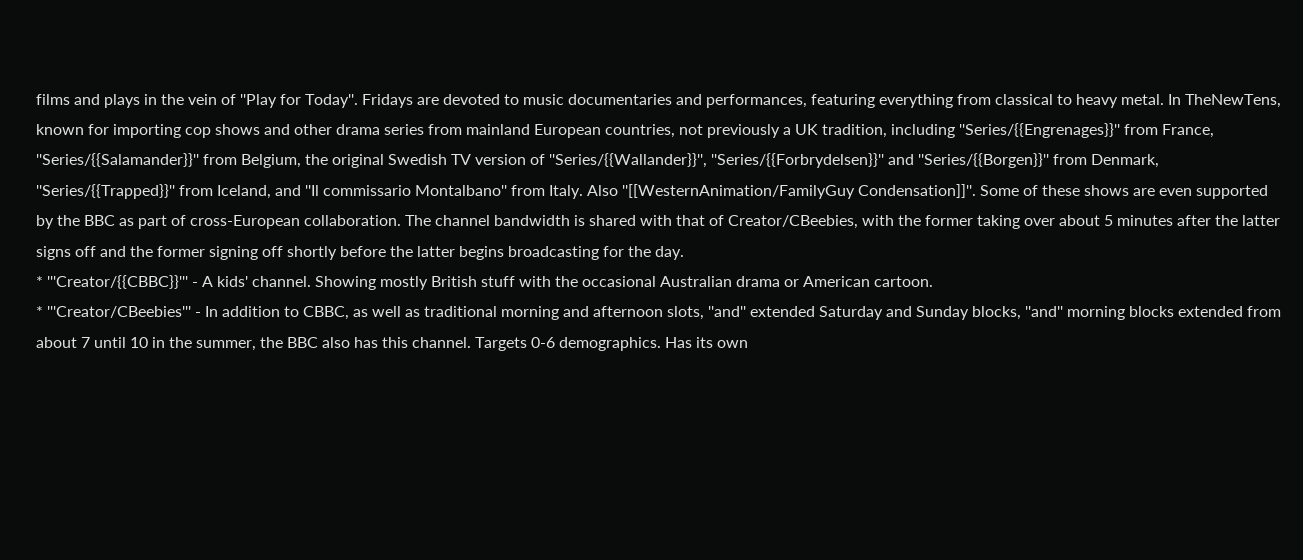films and plays in the vein of ''Play for Today''. Fridays are devoted to music documentaries and performances, featuring everything from classical to heavy metal. In TheNewTens, known for importing cop shows and other drama series from mainland European countries, not previously a UK tradition, including ''Series/{{Engrenages}}'' from France, ''Series/{{Salamander}}'' from Belgium, the original Swedish TV version of ''Series/{{Wallander}}'', ''Series/{{Forbrydelsen}}'' and ''Series/{{Borgen}}'' from Denmark, ''Series/{{Trapped}}'' from Iceland, and ''Il commissario Montalbano'' from Italy. Also ''[[WesternAnimation/FamilyGuy Condensation]]''. Some of these shows are even supported by the BBC as part of cross-European collaboration. The channel bandwidth is shared with that of Creator/CBeebies, with the former taking over about 5 minutes after the latter signs off and the former signing off shortly before the latter begins broadcasting for the day.
* '''Creator/{{CBBC}}''' - A kids' channel. Showing mostly British stuff with the occasional Australian drama or American cartoon.
* '''Creator/CBeebies''' - In addition to CBBC, as well as traditional morning and afternoon slots, ''and'' extended Saturday and Sunday blocks, ''and'' morning blocks extended from about 7 until 10 in the summer, the BBC also has this channel. Targets 0-6 demographics. Has its own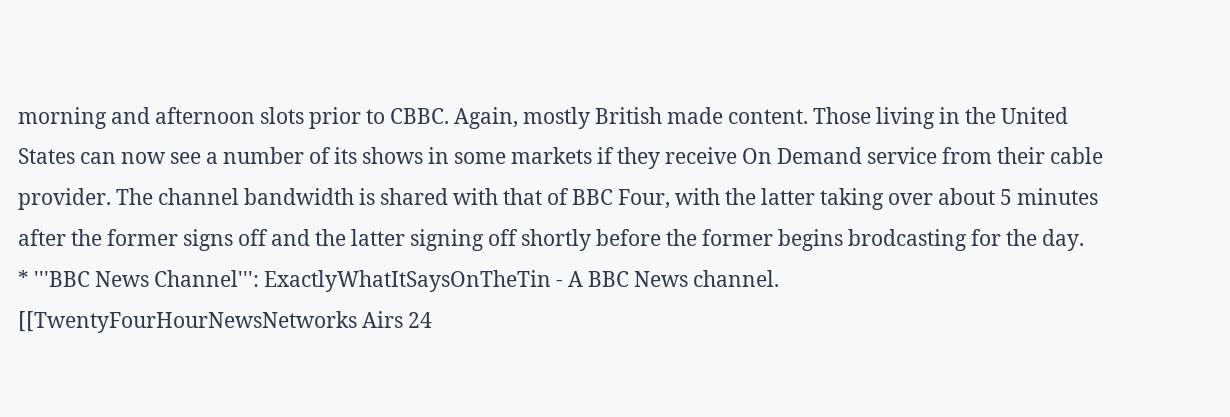morning and afternoon slots prior to CBBC. Again, mostly British made content. Those living in the United States can now see a number of its shows in some markets if they receive On Demand service from their cable provider. The channel bandwidth is shared with that of BBC Four, with the latter taking over about 5 minutes after the former signs off and the latter signing off shortly before the former begins brodcasting for the day.
* '''BBC News Channel''': ExactlyWhatItSaysOnTheTin - A BBC News channel. [[TwentyFourHourNewsNetworks Airs 24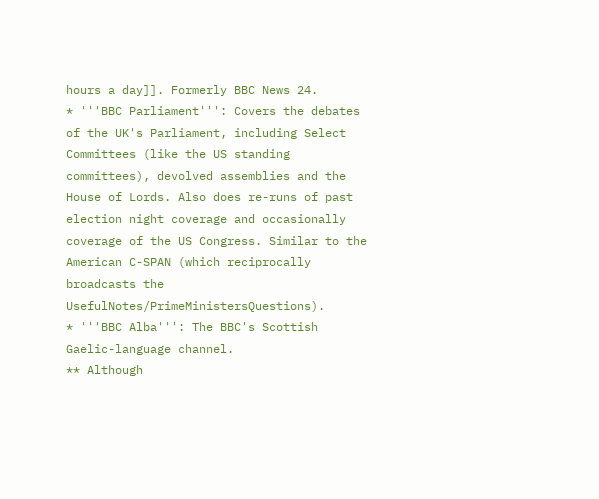hours a day]]. Formerly BBC News 24.
* '''BBC Parliament''': Covers the debates of the UK's Parliament, including Select Committees (like the US standing committees), devolved assemblies and the House of Lords. Also does re-runs of past election night coverage and occasionally coverage of the US Congress. Similar to the American C-SPAN (which reciprocally broadcasts the UsefulNotes/PrimeMinistersQuestions).
* '''BBC Alba''': The BBC's Scottish Gaelic-language channel.
** Although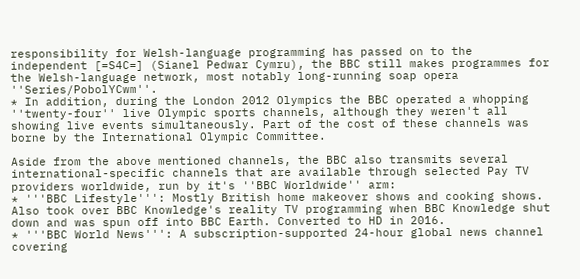responsibility for Welsh-language programming has passed on to the independent [=S4C=] (Sianel Pedwar Cymru), the BBC still makes programmes for the Welsh-language network, most notably long-running soap opera ''Series/PobolYCwm''.
* In addition, during the London 2012 Olympics the BBC operated a whopping ''twenty-four'' live Olympic sports channels, although they weren't all showing live events simultaneously. Part of the cost of these channels was borne by the International Olympic Committee.

Aside from the above mentioned channels, the BBC also transmits several international-specific channels that are available through selected Pay TV providers worldwide, run by it's ''BBC Worldwide'' arm:
* '''BBC Lifestyle''': Mostly British home makeover shows and cooking shows. Also took over BBC Knowledge's reality TV programming when BBC Knowledge shut down and was spun off into BBC Earth. Converted to HD in 2016.
* '''BBC World News''': A subscription-supported 24-hour global news channel covering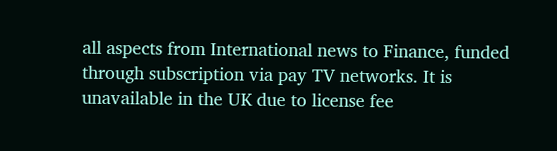all aspects from International news to Finance, funded through subscription via pay TV networks. It is unavailable in the UK due to license fee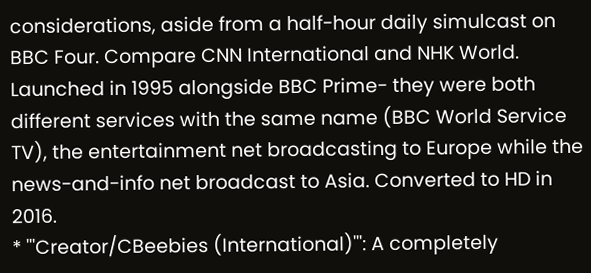considerations, aside from a half-hour daily simulcast on BBC Four. Compare CNN International and NHK World. Launched in 1995 alongside BBC Prime- they were both different services with the same name (BBC World Service TV), the entertainment net broadcasting to Europe while the news-and-info net broadcast to Asia. Converted to HD in 2016.
* '''Creator/CBeebies (International)''': A completely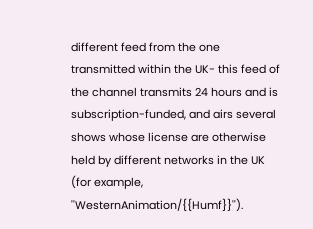different feed from the one transmitted within the UK- this feed of the channel transmits 24 hours and is subscription-funded, and airs several shows whose license are otherwise held by different networks in the UK (for example, ''WesternAnimation/{{Humf}}'').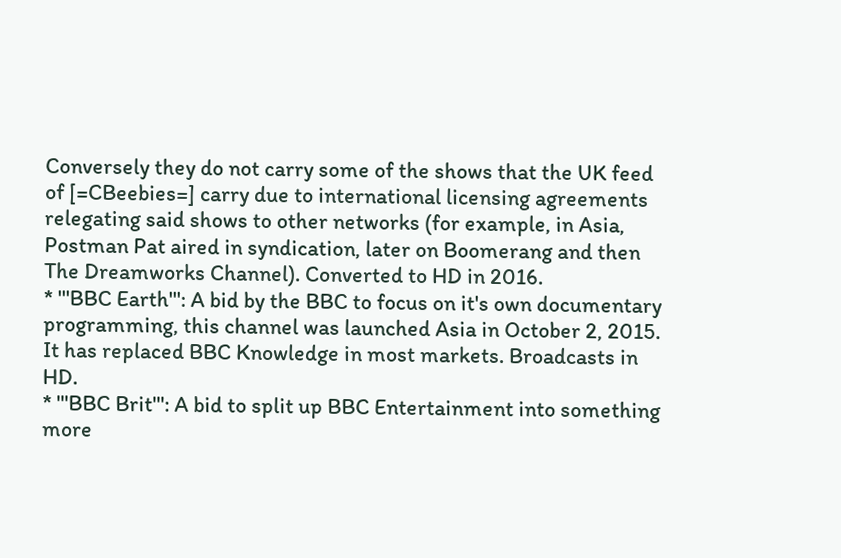Conversely they do not carry some of the shows that the UK feed of [=CBeebies=] carry due to international licensing agreements relegating said shows to other networks (for example, in Asia, Postman Pat aired in syndication, later on Boomerang and then The Dreamworks Channel). Converted to HD in 2016.
* '''BBC Earth''': A bid by the BBC to focus on it's own documentary programming, this channel was launched Asia in October 2, 2015. It has replaced BBC Knowledge in most markets. Broadcasts in HD.
* '''BBC Brit''': A bid to split up BBC Entertainment into something more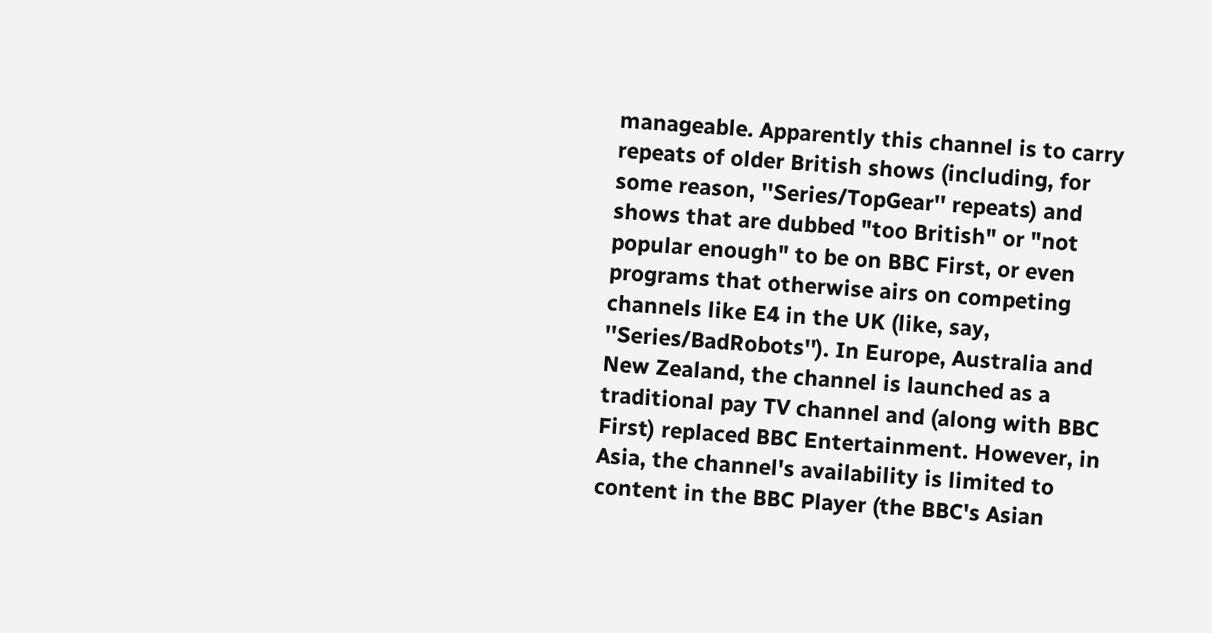manageable. Apparently this channel is to carry repeats of older British shows (including, for some reason, ''Series/TopGear'' repeats) and shows that are dubbed "too British" or "not popular enough" to be on BBC First, or even programs that otherwise airs on competing channels like E4 in the UK (like, say, ''Series/BadRobots''). In Europe, Australia and New Zealand, the channel is launched as a traditional pay TV channel and (along with BBC First) replaced BBC Entertainment. However, in Asia, the channel's availability is limited to content in the BBC Player (the BBC's Asian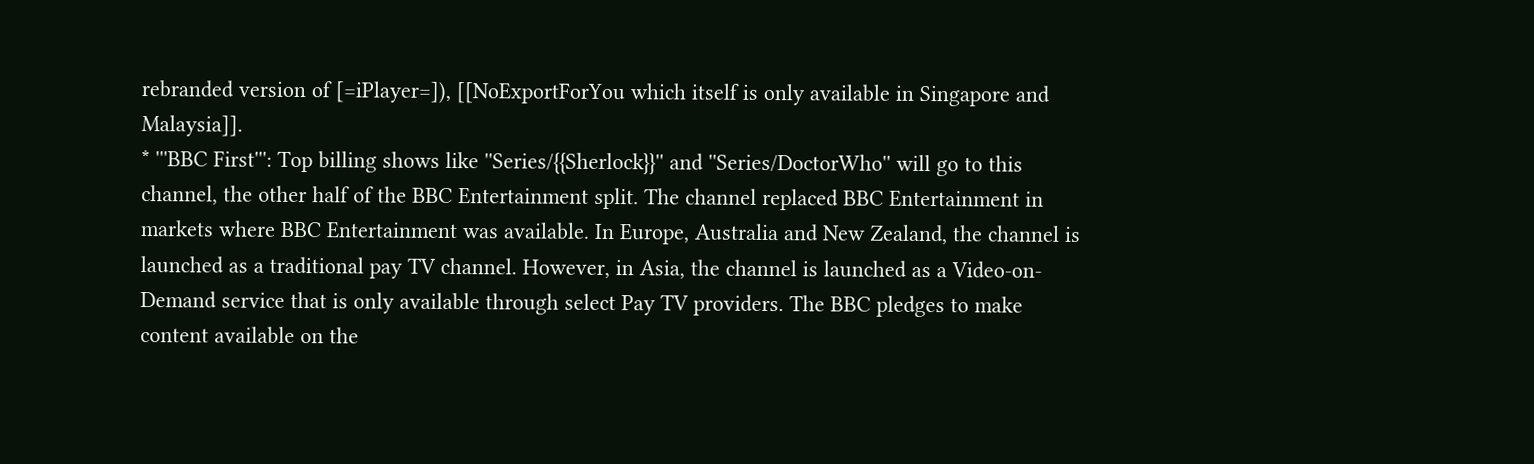rebranded version of [=iPlayer=]), [[NoExportForYou which itself is only available in Singapore and Malaysia]].
* '''BBC First''': Top billing shows like ''Series/{{Sherlock}}'' and ''Series/DoctorWho'' will go to this channel, the other half of the BBC Entertainment split. The channel replaced BBC Entertainment in markets where BBC Entertainment was available. In Europe, Australia and New Zealand, the channel is launched as a traditional pay TV channel. However, in Asia, the channel is launched as a Video-on-Demand service that is only available through select Pay TV providers. The BBC pledges to make content available on the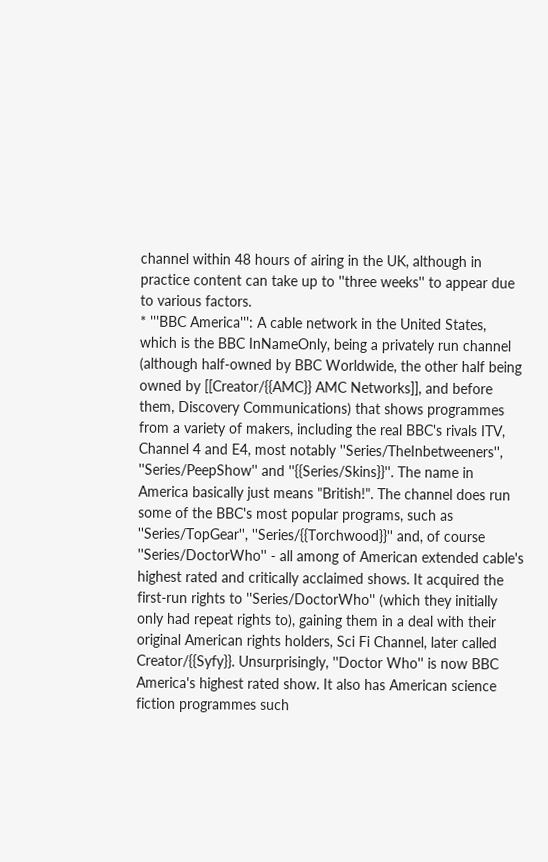channel within 48 hours of airing in the UK, although in practice content can take up to ''three weeks'' to appear due to various factors.
* '''BBC America''': A cable network in the United States, which is the BBC InNameOnly, being a privately run channel (although half-owned by BBC Worldwide, the other half being owned by [[Creator/{{AMC}} AMC Networks]], and before them, Discovery Communications) that shows programmes from a variety of makers, including the real BBC's rivals ITV, Channel 4 and E4, most notably ''Series/TheInbetweeners'', ''Series/PeepShow'' and ''{{Series/Skins}}''. The name in America basically just means "British!". The channel does run some of the BBC's most popular programs, such as ''Series/TopGear'', ''Series/{{Torchwood}}'' and, of course ''Series/DoctorWho'' - all among of American extended cable's highest rated and critically acclaimed shows. It acquired the first-run rights to ''Series/DoctorWho'' (which they initially only had repeat rights to), gaining them in a deal with their original American rights holders, Sci Fi Channel, later called Creator/{{Syfy}}. Unsurprisingly, ''Doctor Who'' is now BBC America's highest rated show. It also has American science fiction programmes such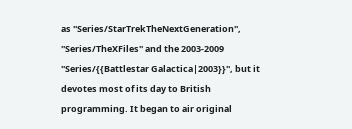as ''Series/StarTrekTheNextGeneration'', ''Series/TheXFiles'' and the 2003-2009 ''Series/{{Battlestar Galactica|2003}}'', but it devotes most of its day to British programming. It began to air original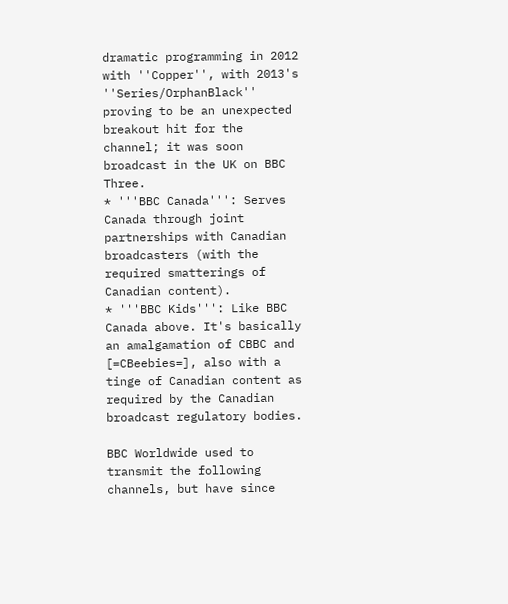dramatic programming in 2012 with ''Copper'', with 2013's ''Series/OrphanBlack'' proving to be an unexpected breakout hit for the channel; it was soon broadcast in the UK on BBC Three.
* '''BBC Canada''': Serves Canada through joint partnerships with Canadian broadcasters (with the required smatterings of Canadian content).
* '''BBC Kids''': Like BBC Canada above. It's basically an amalgamation of CBBC and [=CBeebies=], also with a tinge of Canadian content as required by the Canadian broadcast regulatory bodies.

BBC Worldwide used to transmit the following channels, but have since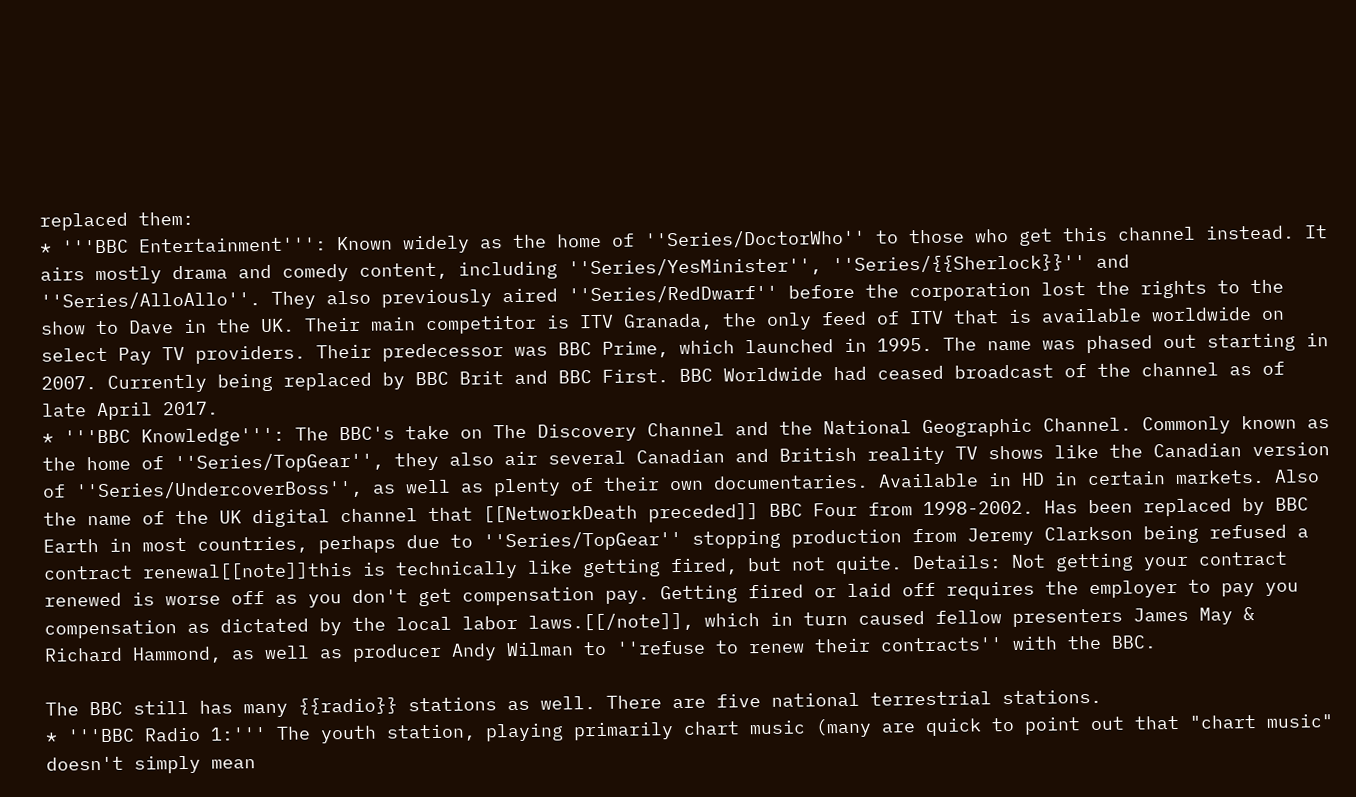replaced them:
* '''BBC Entertainment''': Known widely as the home of ''Series/DoctorWho'' to those who get this channel instead. It airs mostly drama and comedy content, including ''Series/YesMinister'', ''Series/{{Sherlock}}'' and ''Series/AlloAllo''. They also previously aired ''Series/RedDwarf'' before the corporation lost the rights to the show to Dave in the UK. Their main competitor is ITV Granada, the only feed of ITV that is available worldwide on select Pay TV providers. Their predecessor was BBC Prime, which launched in 1995. The name was phased out starting in 2007. Currently being replaced by BBC Brit and BBC First. BBC Worldwide had ceased broadcast of the channel as of late April 2017.
* '''BBC Knowledge''': The BBC's take on The Discovery Channel and the National Geographic Channel. Commonly known as the home of ''Series/TopGear'', they also air several Canadian and British reality TV shows like the Canadian version of ''Series/UndercoverBoss'', as well as plenty of their own documentaries. Available in HD in certain markets. Also the name of the UK digital channel that [[NetworkDeath preceded]] BBC Four from 1998-2002. Has been replaced by BBC Earth in most countries, perhaps due to ''Series/TopGear'' stopping production from Jeremy Clarkson being refused a contract renewal[[note]]this is technically like getting fired, but not quite. Details: Not getting your contract renewed is worse off as you don't get compensation pay. Getting fired or laid off requires the employer to pay you compensation as dictated by the local labor laws.[[/note]], which in turn caused fellow presenters James May & Richard Hammond, as well as producer Andy Wilman to ''refuse to renew their contracts'' with the BBC.

The BBC still has many {{radio}} stations as well. There are five national terrestrial stations.
* '''BBC Radio 1:''' The youth station, playing primarily chart music (many are quick to point out that "chart music" doesn't simply mean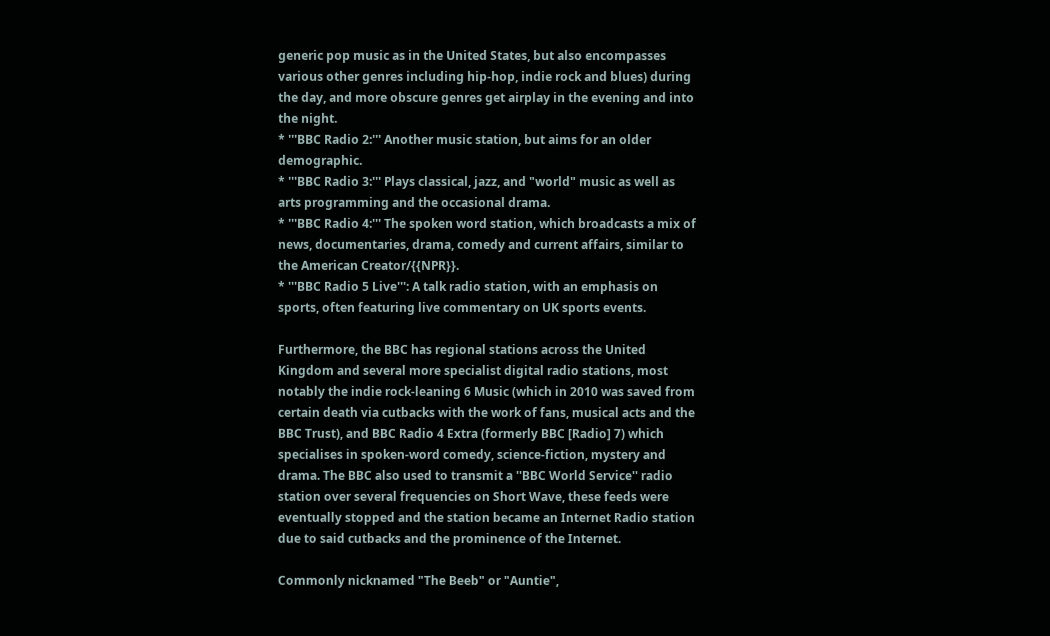generic pop music as in the United States, but also encompasses various other genres including hip-hop, indie rock and blues) during the day, and more obscure genres get airplay in the evening and into the night.
* '''BBC Radio 2:''' Another music station, but aims for an older demographic.
* '''BBC Radio 3:''' Plays classical, jazz, and "world" music as well as arts programming and the occasional drama.
* '''BBC Radio 4:''' The spoken word station, which broadcasts a mix of news, documentaries, drama, comedy and current affairs, similar to the American Creator/{{NPR}}.
* '''BBC Radio 5 Live''': A talk radio station, with an emphasis on sports, often featuring live commentary on UK sports events.

Furthermore, the BBC has regional stations across the United Kingdom and several more specialist digital radio stations, most notably the indie rock-leaning 6 Music (which in 2010 was saved from certain death via cutbacks with the work of fans, musical acts and the BBC Trust), and BBC Radio 4 Extra (formerly BBC [Radio] 7) which specialises in spoken-word comedy, science-fiction, mystery and drama. The BBC also used to transmit a ''BBC World Service'' radio station over several frequencies on Short Wave, these feeds were eventually stopped and the station became an Internet Radio station due to said cutbacks and the prominence of the Internet.

Commonly nicknamed "The Beeb" or "Auntie",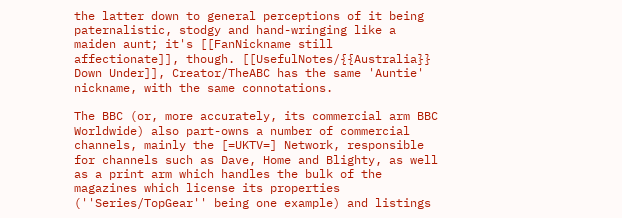the latter down to general perceptions of it being paternalistic, stodgy and hand-wringing like a maiden aunt; it's [[FanNickname still affectionate]], though. [[UsefulNotes/{{Australia}} Down Under]], Creator/TheABC has the same 'Auntie' nickname, with the same connotations.

The BBC (or, more accurately, its commercial arm BBC Worldwide) also part-owns a number of commercial channels, mainly the [=UKTV=] Network, responsible for channels such as Dave, Home and Blighty, as well as a print arm which handles the bulk of the magazines which license its properties (''Series/TopGear'' being one example) and listings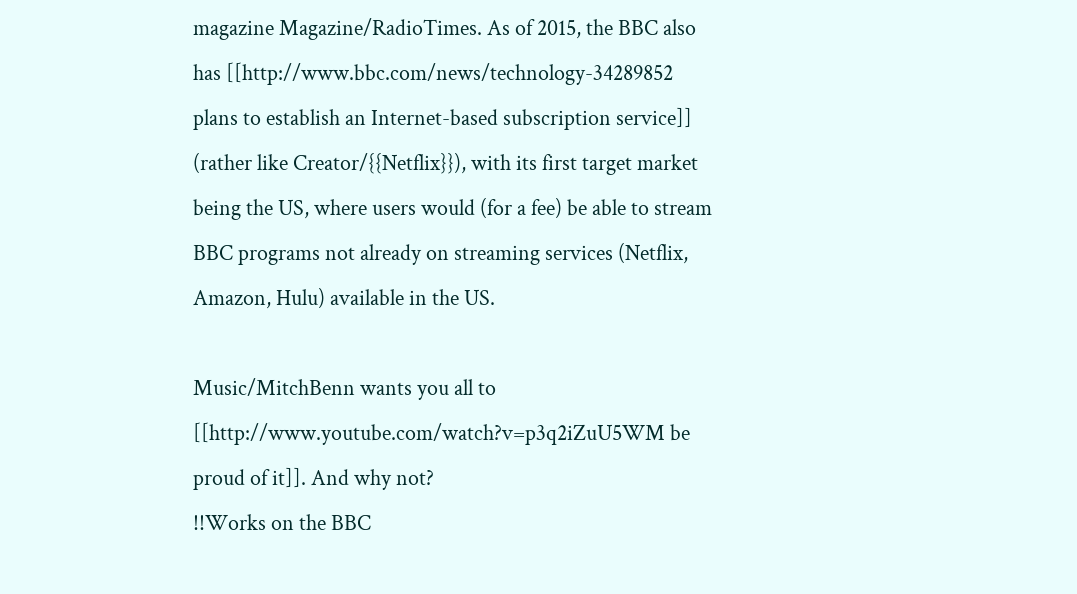magazine Magazine/RadioTimes. As of 2015, the BBC also has [[http://www.bbc.com/news/technology-34289852 plans to establish an Internet-based subscription service]] (rather like Creator/{{Netflix}}), with its first target market being the US, where users would (for a fee) be able to stream BBC programs not already on streaming services (Netflix, Amazon, Hulu) available in the US.

Music/MitchBenn wants you all to [[http://www.youtube.com/watch?v=p3q2iZuU5WM be proud of it]]. And why not?
!!Works on the BBC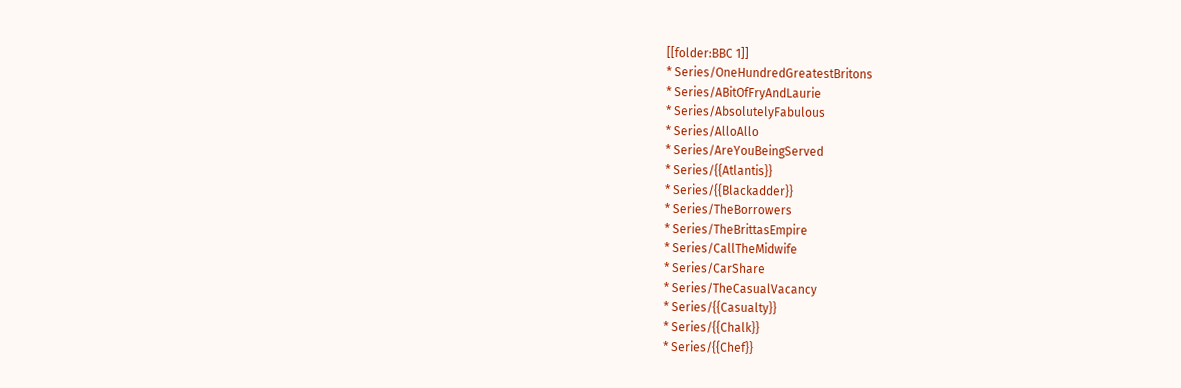[[folder:BBC 1]]
* Series/OneHundredGreatestBritons
* Series/ABitOfFryAndLaurie
* Series/AbsolutelyFabulous
* Series/AlloAllo
* Series/AreYouBeingServed
* Series/{{Atlantis}}
* Series/{{Blackadder}}
* Series/TheBorrowers
* Series/TheBrittasEmpire
* Series/CallTheMidwife
* Series/CarShare
* Series/TheCasualVacancy
* Series/{{Casualty}}
* Series/{{Chalk}}
* Series/{{Chef}}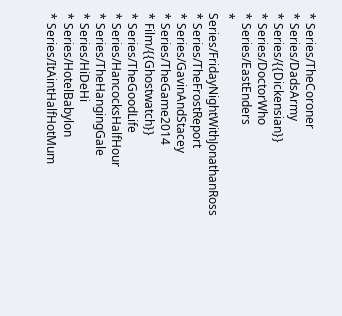* Series/TheCoroner
* Series/DadsArmy
* Series/{{Dickensian}}
* Series/DoctorWho
* Series/EastEnders
* Series/FridayNightWithJonathanRoss
* Series/TheFrostReport
* Series/GavinAndStacey
* Series/TheGame2014
* Film/{{Ghostwatch}}
* Series/TheGoodLife
* Series/HancocksHalfHour
* Series/TheHangingGale
* Series/HiDeHi
* Series/HotelBabylon
* Series/ItAintHalfHotMum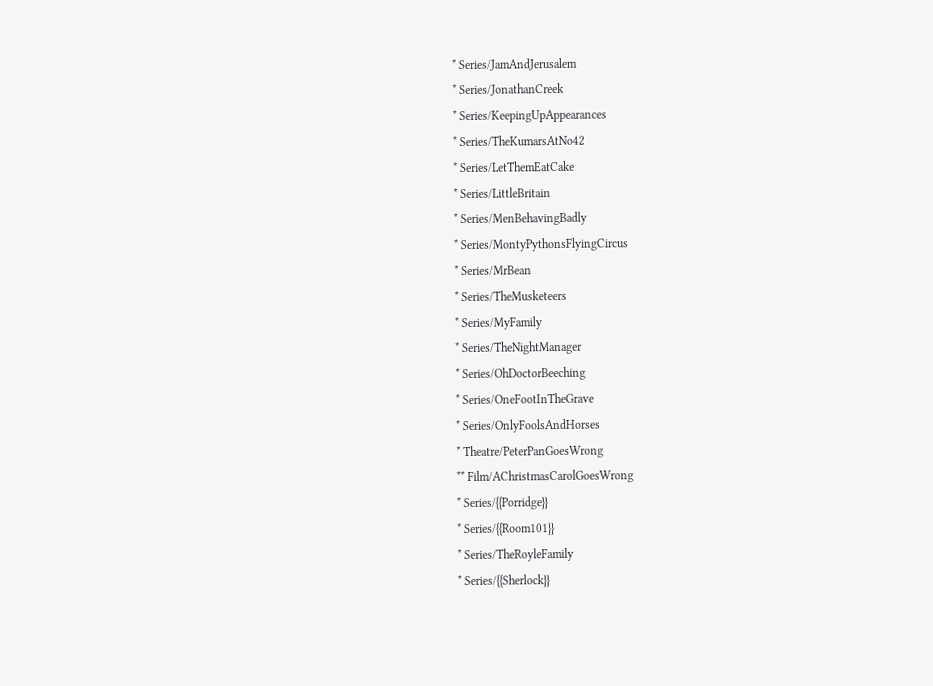* Series/JamAndJerusalem
* Series/JonathanCreek
* Series/KeepingUpAppearances
* Series/TheKumarsAtNo42
* Series/LetThemEatCake
* Series/LittleBritain
* Series/MenBehavingBadly
* Series/MontyPythonsFlyingCircus
* Series/MrBean
* Series/TheMusketeers
* Series/MyFamily
* Series/TheNightManager
* Series/OhDoctorBeeching
* Series/OneFootInTheGrave
* Series/OnlyFoolsAndHorses
* Theatre/PeterPanGoesWrong
** Film/AChristmasCarolGoesWrong
* Series/{{Porridge}}
* Series/{{Room101}}
* Series/TheRoyleFamily
* Series/{{Sherlock}}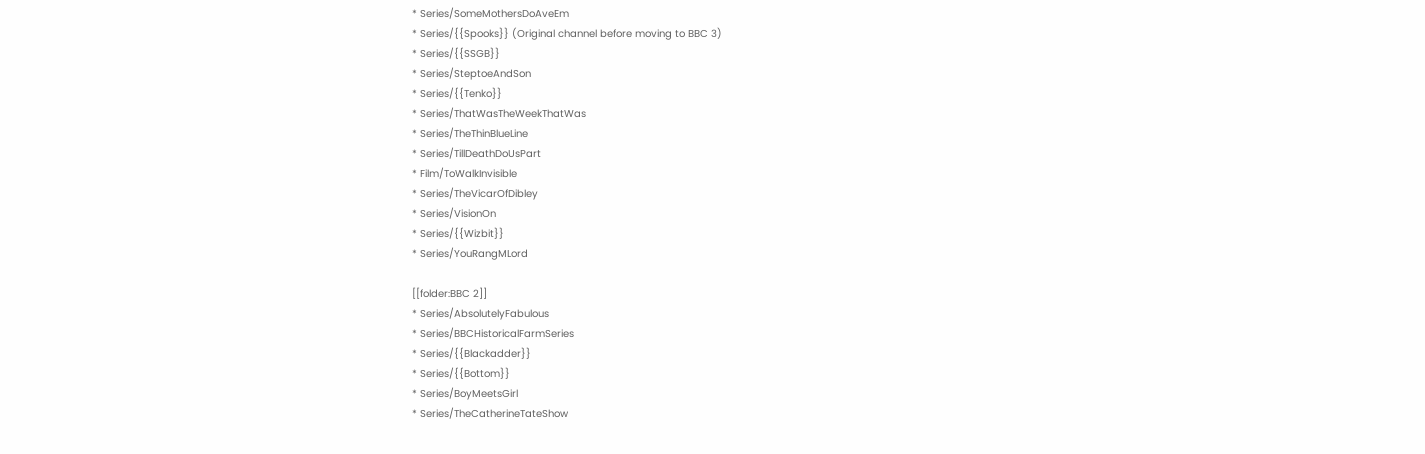* Series/SomeMothersDoAveEm
* Series/{{Spooks}} (Original channel before moving to BBC 3)
* Series/{{SSGB}}
* Series/SteptoeAndSon
* Series/{{Tenko}}
* Series/ThatWasTheWeekThatWas
* Series/TheThinBlueLine
* Series/TillDeathDoUsPart
* Film/ToWalkInvisible
* Series/TheVicarOfDibley
* Series/VisionOn
* Series/{{Wizbit}}
* Series/YouRangMLord

[[folder:BBC 2]]
* Series/AbsolutelyFabulous
* Series/BBCHistoricalFarmSeries
* Series/{{Blackadder}}
* Series/{{Bottom}}
* Series/BoyMeetsGirl
* Series/TheCatherineTateShow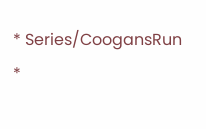* Series/CoogansRun
*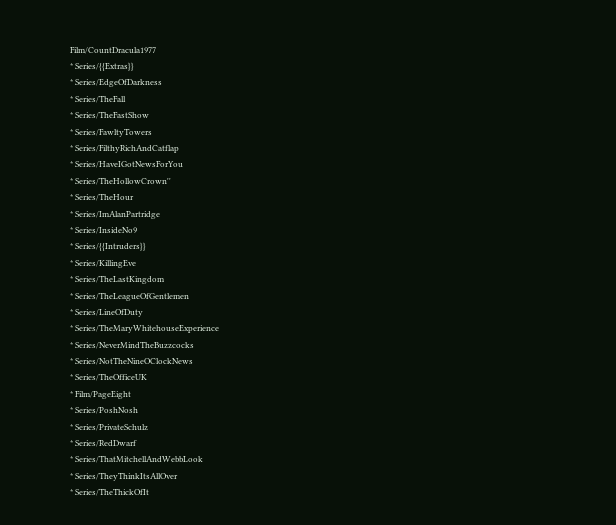Film/CountDracula1977
* Series/{{Extras}}
* Series/EdgeOfDarkness
* Series/TheFall
* Series/TheFastShow
* Series/FawltyTowers
* Series/FilthyRichAndCatflap
* Series/HaveIGotNewsForYou
* Series/TheHollowCrown''
* Series/TheHour
* Series/ImAlanPartridge
* Series/InsideNo9
* Series/{{Intruders}}
* Series/KillingEve
* Series/TheLastKingdom
* Series/TheLeagueOfGentlemen
* Series/LineOfDuty
* Series/TheMaryWhitehouseExperience
* Series/NeverMindTheBuzzcocks
* Series/NotTheNineOClockNews
* Series/TheOfficeUK
* Film/PageEight
* Series/PoshNosh
* Series/PrivateSchulz
* Series/RedDwarf
* Series/ThatMitchellAndWebbLook
* Series/TheyThinkItsAllOver
* Series/TheThickOfIt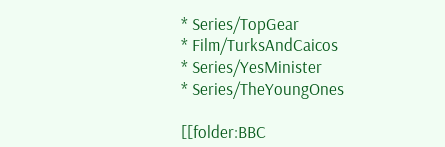* Series/TopGear
* Film/TurksAndCaicos
* Series/YesMinister
* Series/TheYoungOnes

[[folder:BBC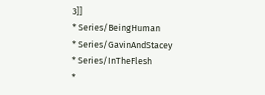3]]
* Series/BeingHuman
* Series/GavinAndStacey
* Series/InTheFlesh
*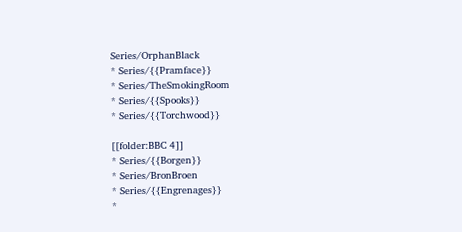Series/OrphanBlack
* Series/{{Pramface}}
* Series/TheSmokingRoom
* Series/{{Spooks}}
* Series/{{Torchwood}}

[[folder:BBC 4]]
* Series/{{Borgen}}
* Series/BronBroen
* Series/{{Engrenages}}
*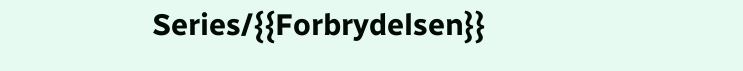Series/{{Forbrydelsen}}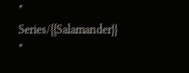* Series/{{Salamander}}
*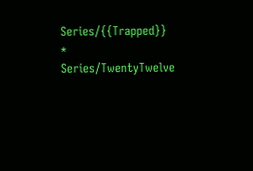Series/{{Trapped}}
* Series/TwentyTwelve